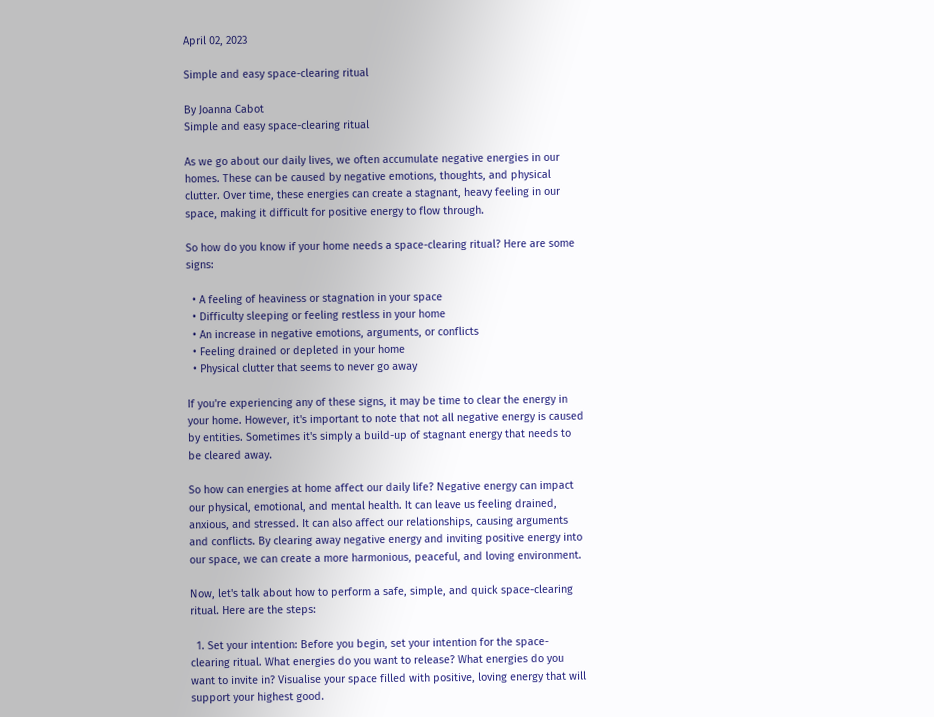April 02, 2023

Simple and easy space-clearing ritual

By Joanna Cabot
Simple and easy space-clearing ritual

As we go about our daily lives, we often accumulate negative energies in our homes. These can be caused by negative emotions, thoughts, and physical clutter. Over time, these energies can create a stagnant, heavy feeling in our space, making it difficult for positive energy to flow through.

So how do you know if your home needs a space-clearing ritual? Here are some signs:

  • A feeling of heaviness or stagnation in your space
  • Difficulty sleeping or feeling restless in your home
  • An increase in negative emotions, arguments, or conflicts
  • Feeling drained or depleted in your home
  • Physical clutter that seems to never go away

If you're experiencing any of these signs, it may be time to clear the energy in your home. However, it's important to note that not all negative energy is caused by entities. Sometimes it's simply a build-up of stagnant energy that needs to be cleared away.

So how can energies at home affect our daily life? Negative energy can impact our physical, emotional, and mental health. It can leave us feeling drained, anxious, and stressed. It can also affect our relationships, causing arguments and conflicts. By clearing away negative energy and inviting positive energy into our space, we can create a more harmonious, peaceful, and loving environment.

Now, let's talk about how to perform a safe, simple, and quick space-clearing ritual. Here are the steps:

  1. Set your intention: Before you begin, set your intention for the space-clearing ritual. What energies do you want to release? What energies do you want to invite in? Visualise your space filled with positive, loving energy that will support your highest good.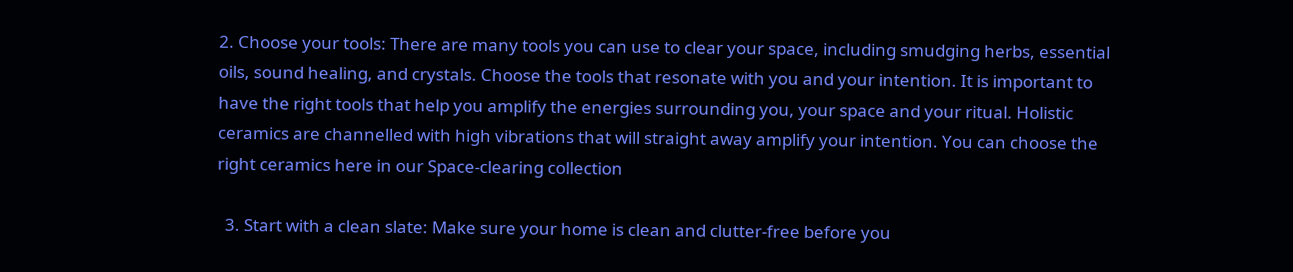2. Choose your tools: There are many tools you can use to clear your space, including smudging herbs, essential oils, sound healing, and crystals. Choose the tools that resonate with you and your intention. It is important to have the right tools that help you amplify the energies surrounding you, your space and your ritual. Holistic ceramics are channelled with high vibrations that will straight away amplify your intention. You can choose the right ceramics here in our Space-clearing collection

  3. Start with a clean slate: Make sure your home is clean and clutter-free before you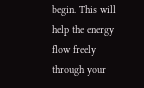begin. This will help the energy flow freely through your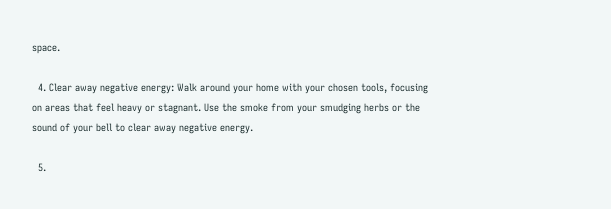space.

  4. Clear away negative energy: Walk around your home with your chosen tools, focusing on areas that feel heavy or stagnant. Use the smoke from your smudging herbs or the sound of your bell to clear away negative energy.

  5.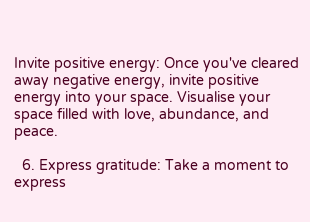Invite positive energy: Once you've cleared away negative energy, invite positive energy into your space. Visualise your space filled with love, abundance, and peace.

  6. Express gratitude: Take a moment to express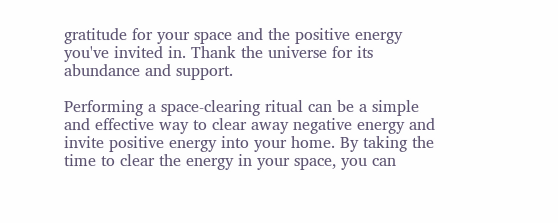gratitude for your space and the positive energy you've invited in. Thank the universe for its abundance and support.

Performing a space-clearing ritual can be a simple and effective way to clear away negative energy and invite positive energy into your home. By taking the time to clear the energy in your space, you can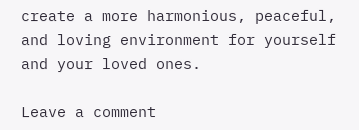create a more harmonious, peaceful, and loving environment for yourself and your loved ones.

Leave a comment